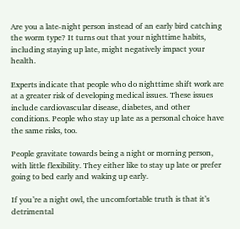Are you a late-night person instead of an early bird catching the worm type? It turns out that your nighttime habits, including staying up late, might negatively impact your health.

Experts indicate that people who do nighttime shift work are at a greater risk of developing medical issues. These issues include cardiovascular disease, diabetes, and other conditions. People who stay up late as a personal choice have the same risks, too.

People gravitate towards being a night or morning person, with little flexibility. They either like to stay up late or prefer going to bed early and waking up early.

If you’re a night owl, the uncomfortable truth is that it’s detrimental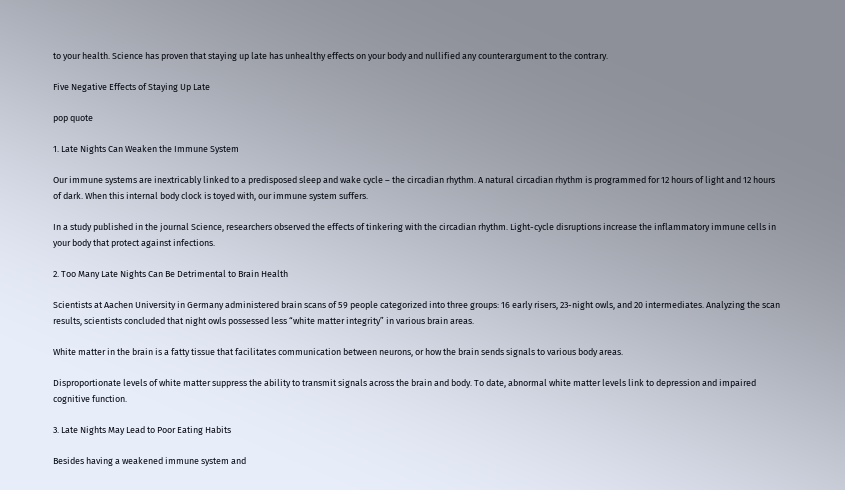to your health. Science has proven that staying up late has unhealthy effects on your body and nullified any counterargument to the contrary.

Five Negative Effects of Staying Up Late

pop quote

1. Late Nights Can Weaken the Immune System

Our immune systems are inextricably linked to a predisposed sleep and wake cycle – the circadian rhythm. A natural circadian rhythm is programmed for 12 hours of light and 12 hours of dark. When this internal body clock is toyed with, our immune system suffers.

In a study published in the journal Science, researchers observed the effects of tinkering with the circadian rhythm. Light-cycle disruptions increase the inflammatory immune cells in your body that protect against infections.

2. Too Many Late Nights Can Be Detrimental to Brain Health

Scientists at Aachen University in Germany administered brain scans of 59 people categorized into three groups: 16 early risers, 23-night owls, and 20 intermediates. Analyzing the scan results, scientists concluded that night owls possessed less “white matter integrity” in various brain areas.

White matter in the brain is a fatty tissue that facilitates communication between neurons, or how the brain sends signals to various body areas.

Disproportionate levels of white matter suppress the ability to transmit signals across the brain and body. To date, abnormal white matter levels link to depression and impaired cognitive function.

3. Late Nights May Lead to Poor Eating Habits

Besides having a weakened immune system and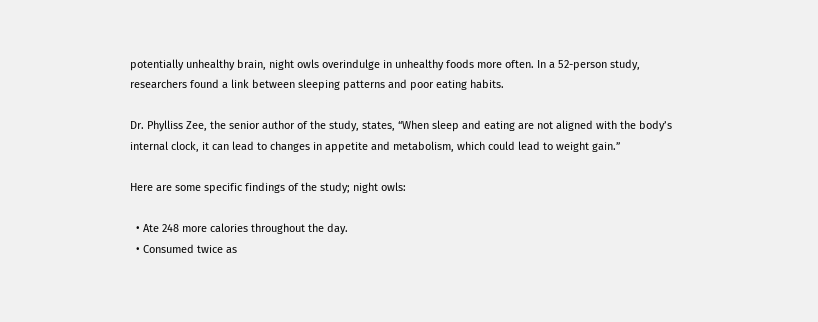potentially unhealthy brain, night owls overindulge in unhealthy foods more often. In a 52-person study, researchers found a link between sleeping patterns and poor eating habits.

Dr. Phylliss Zee, the senior author of the study, states, “When sleep and eating are not aligned with the body’s internal clock, it can lead to changes in appetite and metabolism, which could lead to weight gain.”

Here are some specific findings of the study; night owls:

  • Ate 248 more calories throughout the day.
  • Consumed twice as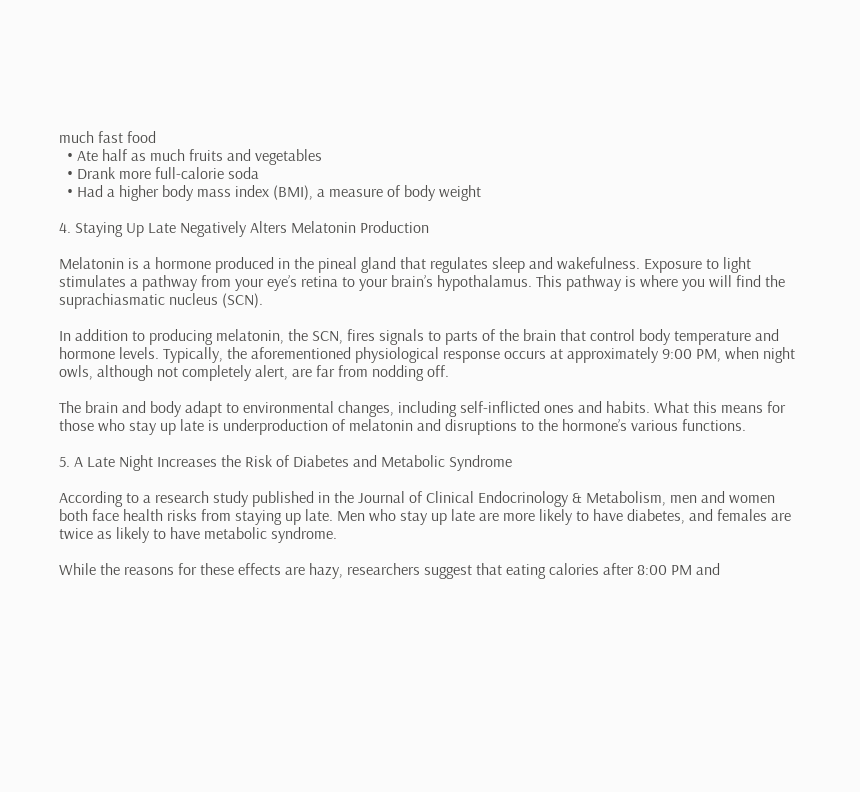much fast food
  • Ate half as much fruits and vegetables
  • Drank more full-calorie soda
  • Had a higher body mass index (BMI), a measure of body weight

4. Staying Up Late Negatively Alters Melatonin Production

Melatonin is a hormone produced in the pineal gland that regulates sleep and wakefulness. Exposure to light stimulates a pathway from your eye’s retina to your brain’s hypothalamus. This pathway is where you will find the suprachiasmatic nucleus (SCN).

In addition to producing melatonin, the SCN, fires signals to parts of the brain that control body temperature and hormone levels. Typically, the aforementioned physiological response occurs at approximately 9:00 PM, when night owls, although not completely alert, are far from nodding off.

The brain and body adapt to environmental changes, including self-inflicted ones and habits. What this means for those who stay up late is underproduction of melatonin and disruptions to the hormone’s various functions.

5. A Late Night Increases the Risk of Diabetes and Metabolic Syndrome

According to a research study published in the Journal of Clinical Endocrinology & Metabolism, men and women both face health risks from staying up late. Men who stay up late are more likely to have diabetes, and females are twice as likely to have metabolic syndrome.

While the reasons for these effects are hazy, researchers suggest that eating calories after 8:00 PM and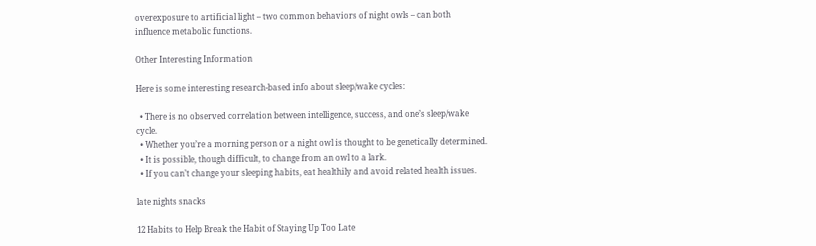overexposure to artificial light – two common behaviors of night owls – can both influence metabolic functions.

Other Interesting Information

Here is some interesting research-based info about sleep/wake cycles:

  • There is no observed correlation between intelligence, success, and one’s sleep/wake cycle.
  • Whether you’re a morning person or a night owl is thought to be genetically determined.
  • It is possible, though difficult, to change from an owl to a lark.
  • If you can’t change your sleeping habits, eat healthily and avoid related health issues.

late nights snacks

12 Habits to Help Break the Habit of Staying Up Too Late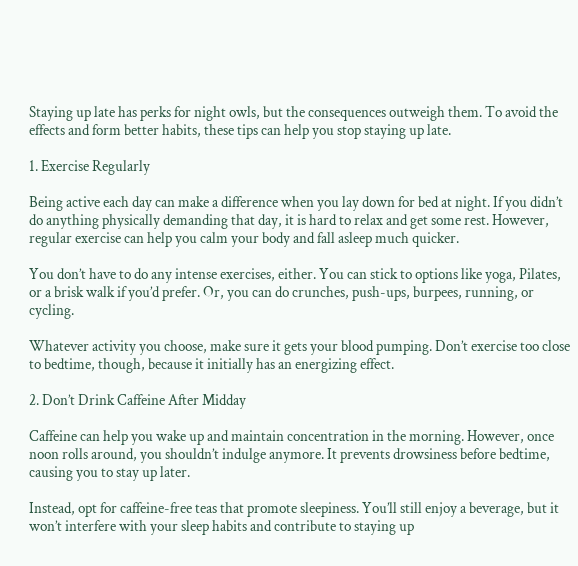Staying up late has perks for night owls, but the consequences outweigh them. To avoid the effects and form better habits, these tips can help you stop staying up late.

1. Exercise Regularly

Being active each day can make a difference when you lay down for bed at night. If you didn’t do anything physically demanding that day, it is hard to relax and get some rest. However, regular exercise can help you calm your body and fall asleep much quicker.

You don’t have to do any intense exercises, either. You can stick to options like yoga, Pilates, or a brisk walk if you’d prefer. Or, you can do crunches, push-ups, burpees, running, or cycling.

Whatever activity you choose, make sure it gets your blood pumping. Don’t exercise too close to bedtime, though, because it initially has an energizing effect.

2. Don’t Drink Caffeine After Midday

Caffeine can help you wake up and maintain concentration in the morning. However, once noon rolls around, you shouldn’t indulge anymore. It prevents drowsiness before bedtime, causing you to stay up later.

Instead, opt for caffeine-free teas that promote sleepiness. You’ll still enjoy a beverage, but it won’t interfere with your sleep habits and contribute to staying up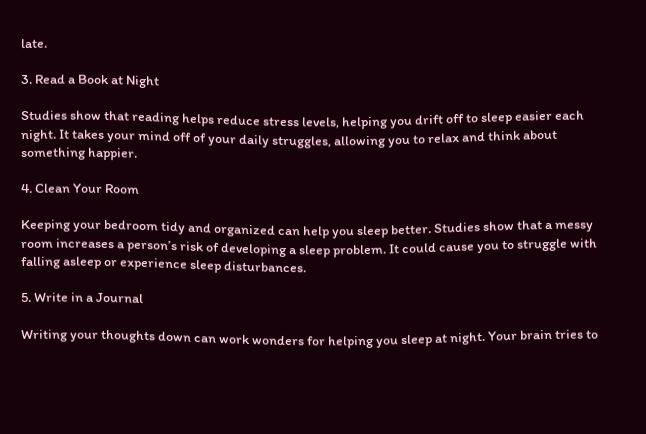late.

3. Read a Book at Night

Studies show that reading helps reduce stress levels, helping you drift off to sleep easier each night. It takes your mind off of your daily struggles, allowing you to relax and think about something happier.

4. Clean Your Room

Keeping your bedroom tidy and organized can help you sleep better. Studies show that a messy room increases a person’s risk of developing a sleep problem. It could cause you to struggle with falling asleep or experience sleep disturbances.

5. Write in a Journal

Writing your thoughts down can work wonders for helping you sleep at night. Your brain tries to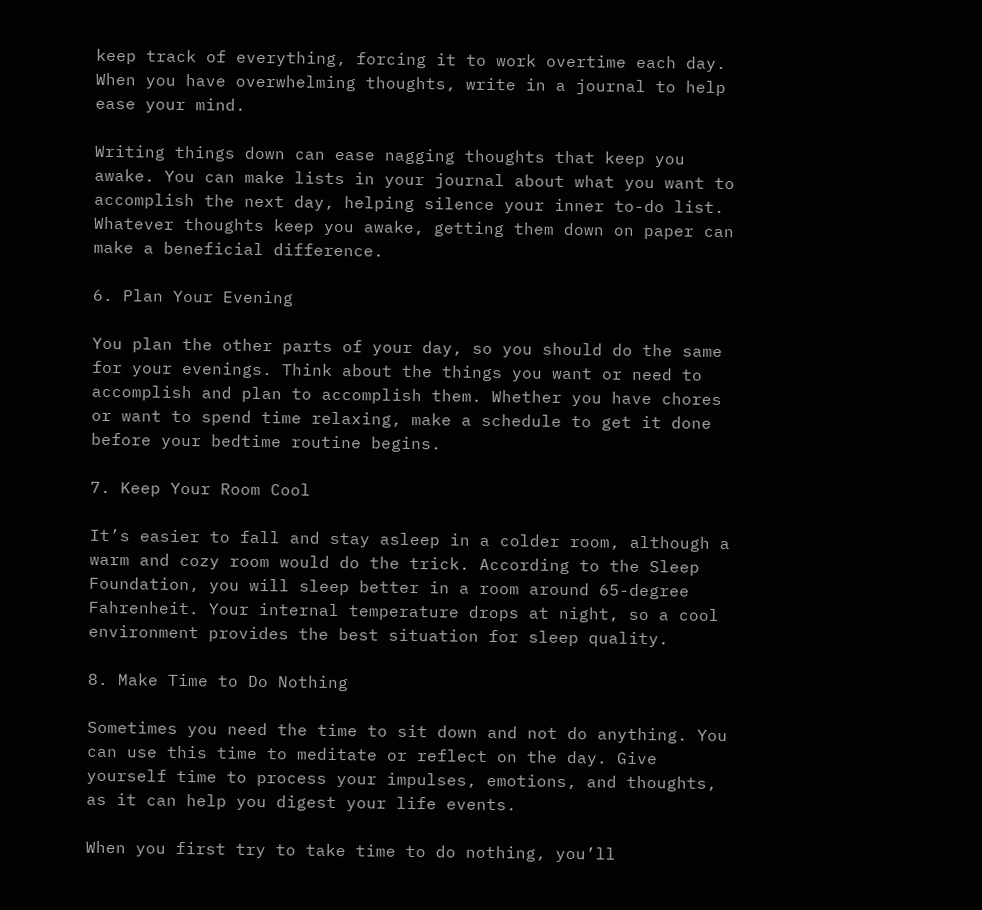keep track of everything, forcing it to work overtime each day. When you have overwhelming thoughts, write in a journal to help ease your mind.

Writing things down can ease nagging thoughts that keep you awake. You can make lists in your journal about what you want to accomplish the next day, helping silence your inner to-do list. Whatever thoughts keep you awake, getting them down on paper can make a beneficial difference.

6. Plan Your Evening

You plan the other parts of your day, so you should do the same for your evenings. Think about the things you want or need to accomplish and plan to accomplish them. Whether you have chores or want to spend time relaxing, make a schedule to get it done before your bedtime routine begins.

7. Keep Your Room Cool

It’s easier to fall and stay asleep in a colder room, although a warm and cozy room would do the trick. According to the Sleep Foundation, you will sleep better in a room around 65-degree Fahrenheit. Your internal temperature drops at night, so a cool environment provides the best situation for sleep quality.

8. Make Time to Do Nothing

Sometimes you need the time to sit down and not do anything. You can use this time to meditate or reflect on the day. Give yourself time to process your impulses, emotions, and thoughts, as it can help you digest your life events.

When you first try to take time to do nothing, you’ll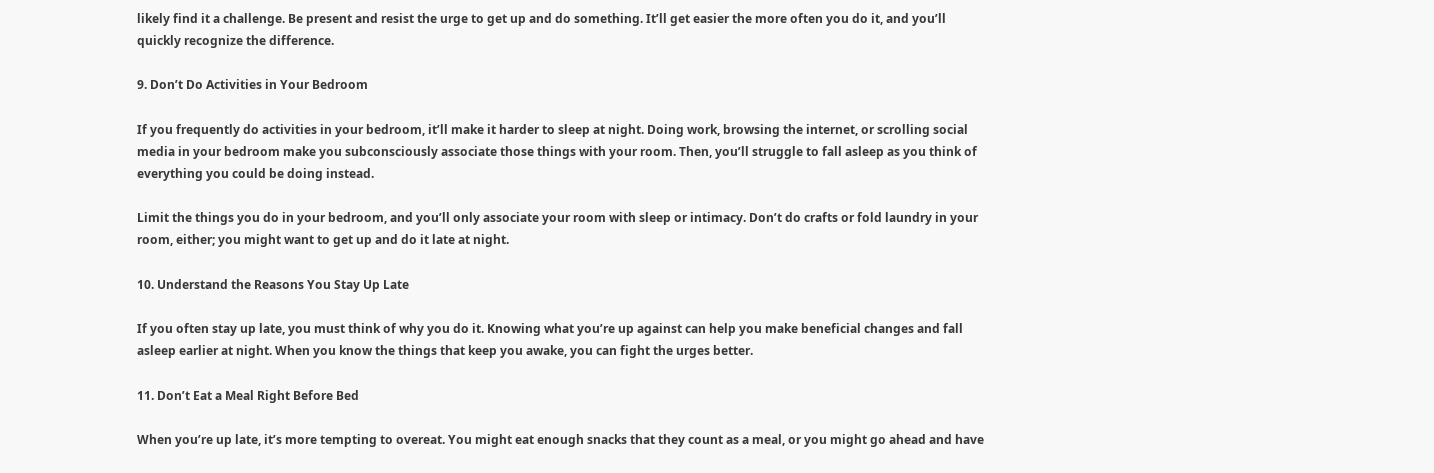likely find it a challenge. Be present and resist the urge to get up and do something. It’ll get easier the more often you do it, and you’ll quickly recognize the difference.

9. Don’t Do Activities in Your Bedroom

If you frequently do activities in your bedroom, it’ll make it harder to sleep at night. Doing work, browsing the internet, or scrolling social media in your bedroom make you subconsciously associate those things with your room. Then, you’ll struggle to fall asleep as you think of everything you could be doing instead.

Limit the things you do in your bedroom, and you’ll only associate your room with sleep or intimacy. Don’t do crafts or fold laundry in your room, either; you might want to get up and do it late at night.

10. Understand the Reasons You Stay Up Late

If you often stay up late, you must think of why you do it. Knowing what you’re up against can help you make beneficial changes and fall asleep earlier at night. When you know the things that keep you awake, you can fight the urges better.

11. Don’t Eat a Meal Right Before Bed

When you’re up late, it’s more tempting to overeat. You might eat enough snacks that they count as a meal, or you might go ahead and have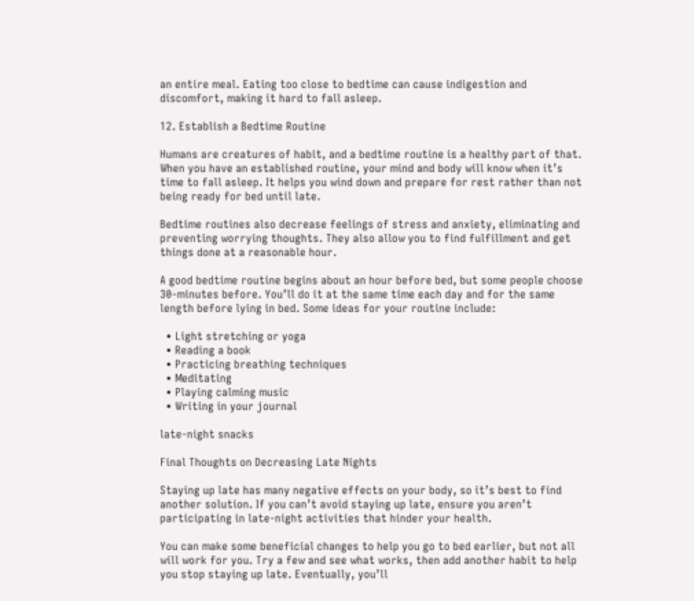an entire meal. Eating too close to bedtime can cause indigestion and discomfort, making it hard to fall asleep.

12. Establish a Bedtime Routine

Humans are creatures of habit, and a bedtime routine is a healthy part of that. When you have an established routine, your mind and body will know when it’s time to fall asleep. It helps you wind down and prepare for rest rather than not being ready for bed until late.

Bedtime routines also decrease feelings of stress and anxiety, eliminating and preventing worrying thoughts. They also allow you to find fulfillment and get things done at a reasonable hour.

A good bedtime routine begins about an hour before bed, but some people choose 30-minutes before. You’ll do it at the same time each day and for the same length before lying in bed. Some ideas for your routine include:

  • Light stretching or yoga
  • Reading a book
  • Practicing breathing techniques
  • Meditating
  • Playing calming music
  • Writing in your journal

late-night snacks

Final Thoughts on Decreasing Late Nights

Staying up late has many negative effects on your body, so it’s best to find another solution. If you can’t avoid staying up late, ensure you aren’t participating in late-night activities that hinder your health.

You can make some beneficial changes to help you go to bed earlier, but not all will work for you. Try a few and see what works, then add another habit to help you stop staying up late. Eventually, you’ll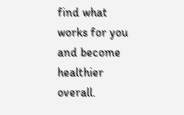find what works for you and become healthier overall.